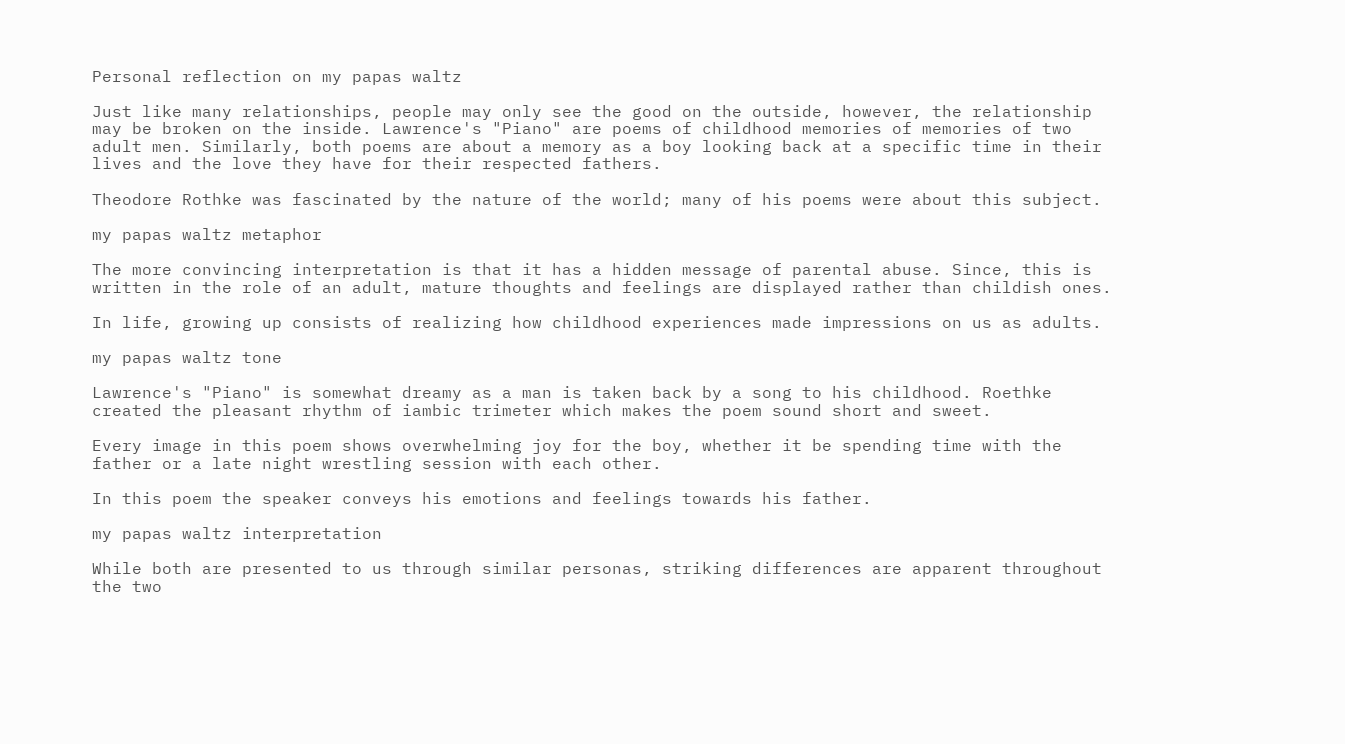Personal reflection on my papas waltz

Just like many relationships, people may only see the good on the outside, however, the relationship may be broken on the inside. Lawrence's "Piano" are poems of childhood memories of memories of two adult men. Similarly, both poems are about a memory as a boy looking back at a specific time in their lives and the love they have for their respected fathers.

Theodore Rothke was fascinated by the nature of the world; many of his poems were about this subject.

my papas waltz metaphor

The more convincing interpretation is that it has a hidden message of parental abuse. Since, this is written in the role of an adult, mature thoughts and feelings are displayed rather than childish ones.

In life, growing up consists of realizing how childhood experiences made impressions on us as adults.

my papas waltz tone

Lawrence's "Piano" is somewhat dreamy as a man is taken back by a song to his childhood. Roethke created the pleasant rhythm of iambic trimeter which makes the poem sound short and sweet.

Every image in this poem shows overwhelming joy for the boy, whether it be spending time with the father or a late night wrestling session with each other.

In this poem the speaker conveys his emotions and feelings towards his father.

my papas waltz interpretation

While both are presented to us through similar personas, striking differences are apparent throughout the two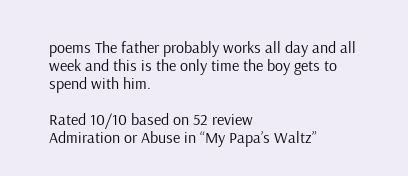poems The father probably works all day and all week and this is the only time the boy gets to spend with him.

Rated 10/10 based on 52 review
Admiration or Abuse in “My Papa’s Waltz”